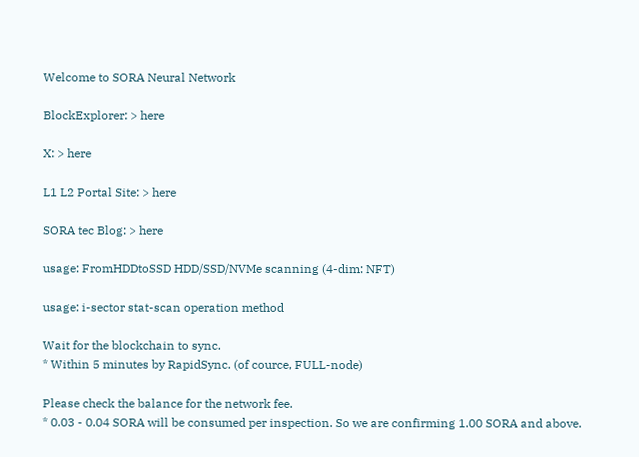Welcome to SORA Neural Network

BlockExplorer: > here

X: > here

L1 L2 Portal Site: > here

SORA tec Blog: > here

usage: FromHDDtoSSD HDD/SSD/NVMe scanning (4-dim: NFT)

usage: i-sector stat-scan operation method

Wait for the blockchain to sync.
* Within 5 minutes by RapidSync. (of cource, FULL-node)

Please check the balance for the network fee.
* 0.03 - 0.04 SORA will be consumed per inspection. So we are confirming 1.00 SORA and above.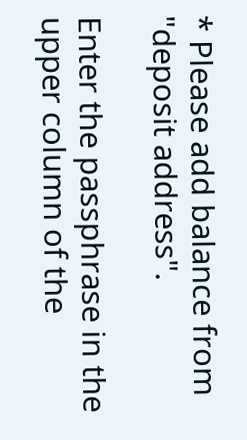* Please add balance from "deposit address".

Enter the passphrase in the upper column of the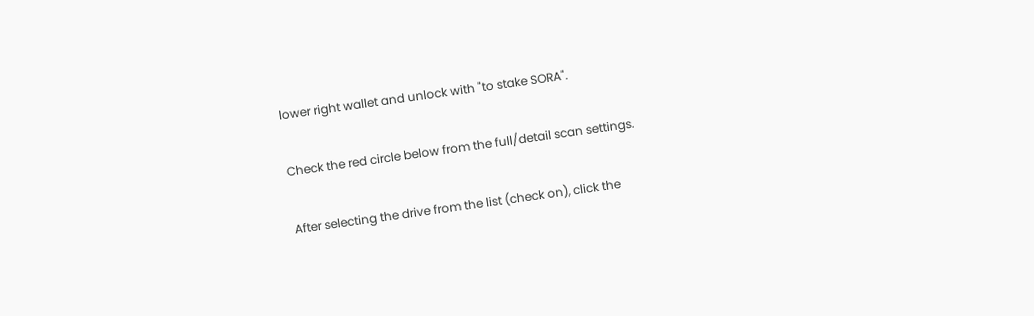lower right wallet and unlock with "to stake SORA".

Check the red circle below from the full/detail scan settings.

After selecting the drive from the list (check on), click the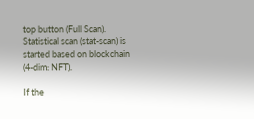top button (Full Scan).
Statistical scan (stat-scan) is started based on blockchain (4-dim: NFT).

If the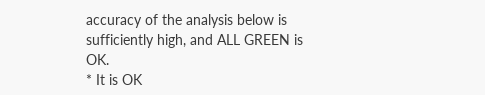accuracy of the analysis below is sufficiently high, and ALL GREEN is OK.
* It is OK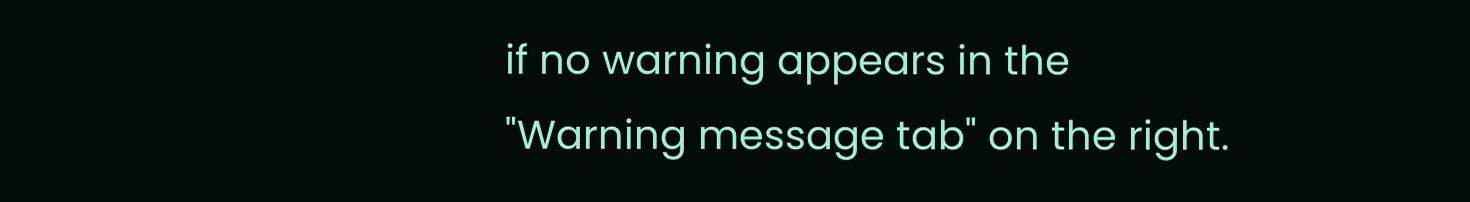if no warning appears in the "Warning message tab" on the right.